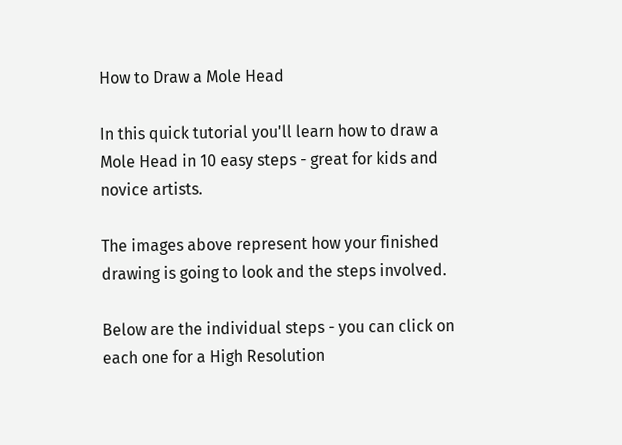How to Draw a Mole Head

In this quick tutorial you'll learn how to draw a Mole Head in 10 easy steps - great for kids and novice artists.

The images above represent how your finished drawing is going to look and the steps involved.

Below are the individual steps - you can click on each one for a High Resolution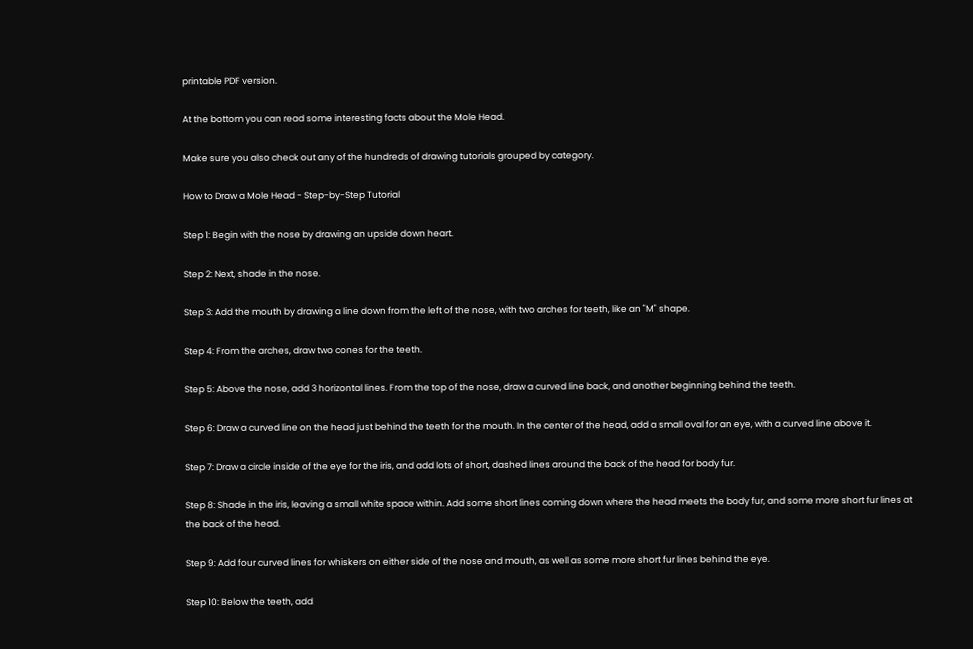printable PDF version.

At the bottom you can read some interesting facts about the Mole Head.

Make sure you also check out any of the hundreds of drawing tutorials grouped by category.

How to Draw a Mole Head - Step-by-Step Tutorial

Step 1: Begin with the nose by drawing an upside down heart.

Step 2: Next, shade in the nose.

Step 3: Add the mouth by drawing a line down from the left of the nose, with two arches for teeth, like an "M" shape.

Step 4: From the arches, draw two cones for the teeth.

Step 5: Above the nose, add 3 horizontal lines. From the top of the nose, draw a curved line back, and another beginning behind the teeth.

Step 6: Draw a curved line on the head just behind the teeth for the mouth. In the center of the head, add a small oval for an eye, with a curved line above it.

Step 7: Draw a circle inside of the eye for the iris, and add lots of short, dashed lines around the back of the head for body fur.

Step 8: Shade in the iris, leaving a small white space within. Add some short lines coming down where the head meets the body fur, and some more short fur lines at the back of the head.

Step 9: Add four curved lines for whiskers on either side of the nose and mouth, as well as some more short fur lines behind the eye.

Step 10: Below the teeth, add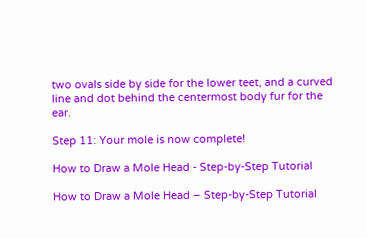two ovals side by side for the lower teet, and a curved line and dot behind the centermost body fur for the ear.

Step 11: Your mole is now complete!

How to Draw a Mole Head - Step-by-Step Tutorial

How to Draw a Mole Head – Step-by-Step Tutorial